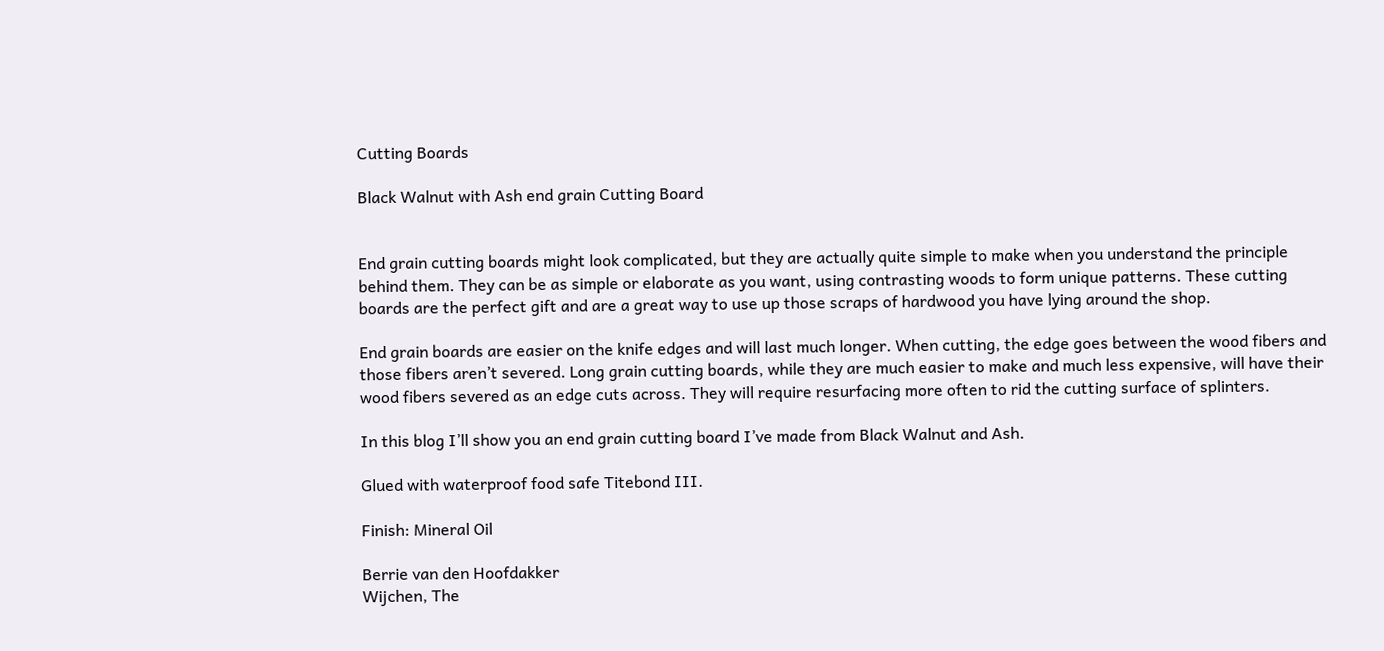Cutting Boards

Black Walnut with Ash end grain Cutting Board


End grain cutting boards might look complicated, but they are actually quite simple to make when you understand the principle behind them. They can be as simple or elaborate as you want, using contrasting woods to form unique patterns. These cutting boards are the perfect gift and are a great way to use up those scraps of hardwood you have lying around the shop.

End grain boards are easier on the knife edges and will last much longer. When cutting, the edge goes between the wood fibers and those fibers aren’t severed. Long grain cutting boards, while they are much easier to make and much less expensive, will have their wood fibers severed as an edge cuts across. They will require resurfacing more often to rid the cutting surface of splinters.

In this blog I’ll show you an end grain cutting board I’ve made from Black Walnut and Ash.

Glued with waterproof food safe Titebond III.

Finish: Mineral Oil

Berrie van den Hoofdakker
Wijchen, The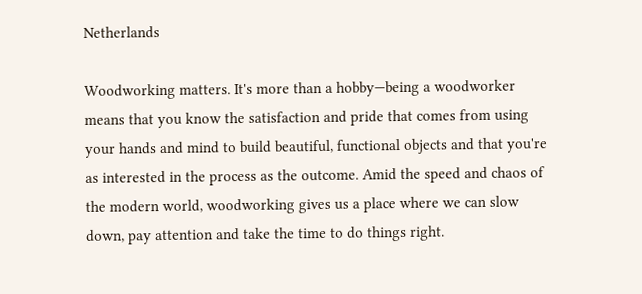Netherlands

Woodworking matters. It's more than a hobby—being a woodworker means that you know the satisfaction and pride that comes from using your hands and mind to build beautiful, functional objects and that you're as interested in the process as the outcome. Amid the speed and chaos of the modern world, woodworking gives us a place where we can slow down, pay attention and take the time to do things right.